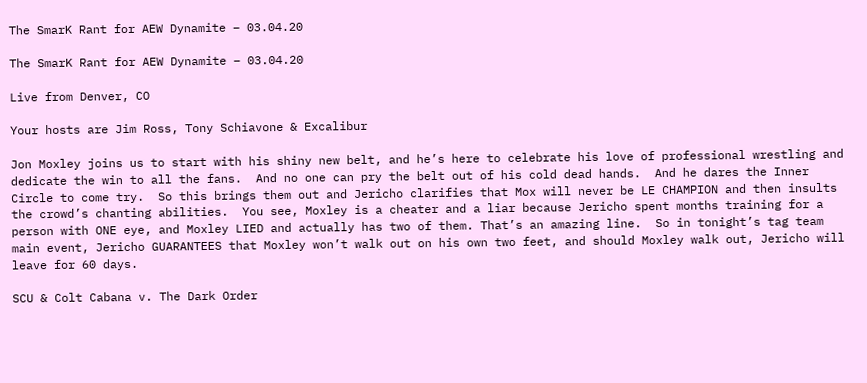The SmarK Rant for AEW Dynamite – 03.04.20

The SmarK Rant for AEW Dynamite – 03.04.20

Live from Denver, CO

Your hosts are Jim Ross, Tony Schiavone & Excalibur

Jon Moxley joins us to start with his shiny new belt, and he’s here to celebrate his love of professional wrestling and dedicate the win to all the fans.  And no one can pry the belt out of his cold dead hands.  And he dares the Inner Circle to come try.  So this brings them out and Jericho clarifies that Mox will never be LE CHAMPION and then insults the crowd’s chanting abilities.  You see, Moxley is a cheater and a liar because Jericho spent months training for a person with ONE eye, and Moxley LIED and actually has two of them. That’s an amazing line.  So in tonight’s tag team main event, Jericho GUARANTEES that Moxley won’t walk out on his own two feet, and should Moxley walk out, Jericho will leave for 60 days.

SCU & Colt Cabana v. The Dark Order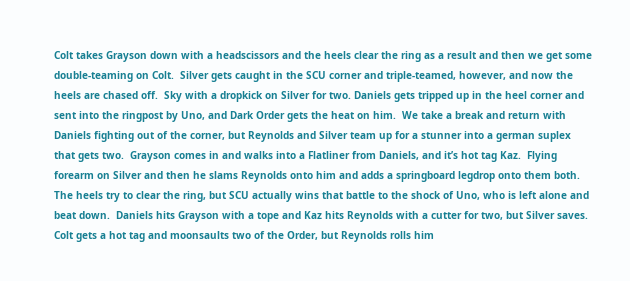Colt takes Grayson down with a headscissors and the heels clear the ring as a result and then we get some double-teaming on Colt.  Silver gets caught in the SCU corner and triple-teamed, however, and now the heels are chased off.  Sky with a dropkick on Silver for two. Daniels gets tripped up in the heel corner and sent into the ringpost by Uno, and Dark Order gets the heat on him.  We take a break and return with Daniels fighting out of the corner, but Reynolds and Silver team up for a stunner into a german suplex that gets two.  Grayson comes in and walks into a Flatliner from Daniels, and it’s hot tag Kaz.  Flying forearm on Silver and then he slams Reynolds onto him and adds a springboard legdrop onto them both.  The heels try to clear the ring, but SCU actually wins that battle to the shock of Uno, who is left alone and beat down.  Daniels hits Grayson with a tope and Kaz hits Reynolds with a cutter for two, but Silver saves.  Colt gets a hot tag and moonsaults two of the Order, but Reynolds rolls him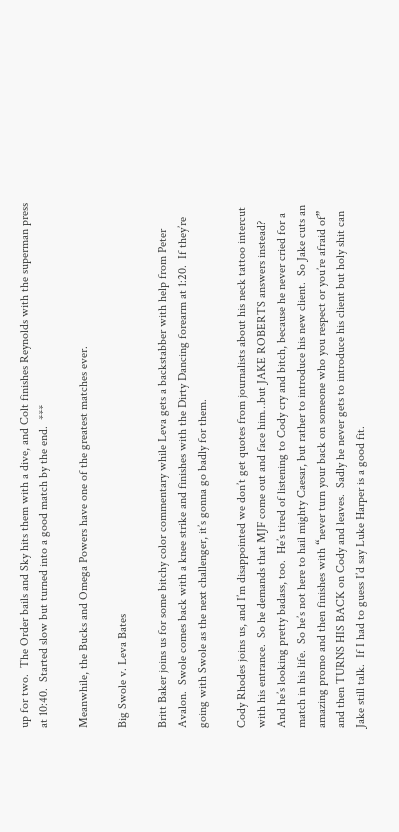up for two.  The Order bails and Sky hits them with a dive, and Colt finishes Reynolds with the superman press at 10:40.  Started slow but turned into a good match by the end.  ***

Meanwhile, the Bucks and Omega Powers have one of the greatest matches ever.

Big Swole v. Leva Bates

Britt Baker joins us for some bitchy color commentary while Leva gets a backstabber with help from Peter Avalon.  Swole comes back with a knee strike and finishes with the Dirty Dancing forearm at 1:20.  If they’re going with Swole as the next challenger, it’s gonna go badly for them.

Cody Rhodes joins us, and I’m disappointed we don’t get quotes from journalists about his neck tattoo intercut with his entrance.  So he demands that MJF come out and face him…but JAKE ROBERTS answers instead?  And he’s looking pretty badass, too.  He’s tired of listening to Cody cry and bitch, because he never cried for a match in his life.  So he’s not here to hail mighty Caesar, but rather to introduce his new client.  So Jake cuts an amazing promo and then finishes with “never turn your back on someone who you respect or you’re afraid of” and then TURNS HIS BACK on Cody and leaves.  Sadly he never gets to introduce his client but holy shit can Jake still talk.  If I had to guess I’d say Luke Harper is a good fit.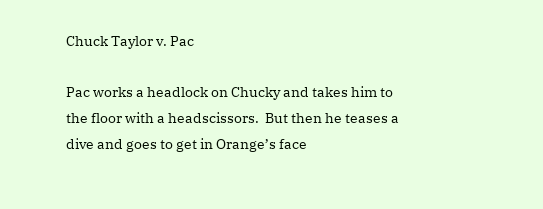Chuck Taylor v. Pac

Pac works a headlock on Chucky and takes him to the floor with a headscissors.  But then he teases a dive and goes to get in Orange’s face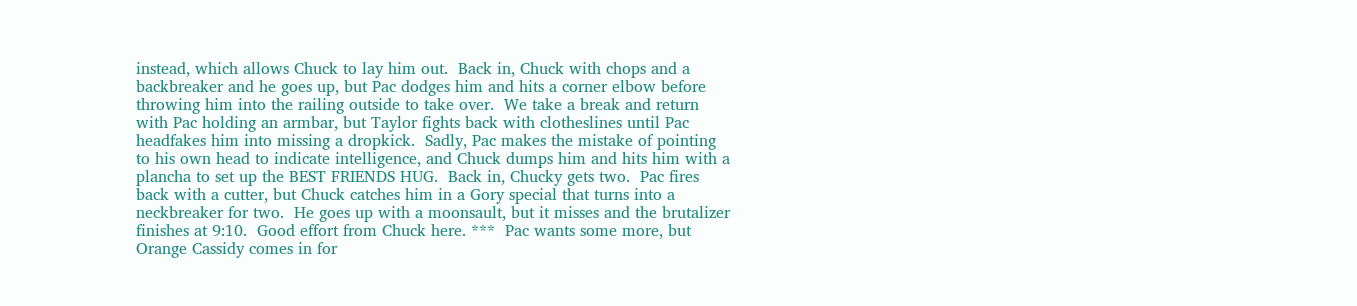instead, which allows Chuck to lay him out.  Back in, Chuck with chops and a backbreaker and he goes up, but Pac dodges him and hits a corner elbow before throwing him into the railing outside to take over.  We take a break and return with Pac holding an armbar, but Taylor fights back with clotheslines until Pac headfakes him into missing a dropkick.  Sadly, Pac makes the mistake of pointing to his own head to indicate intelligence, and Chuck dumps him and hits him with a plancha to set up the BEST FRIENDS HUG.  Back in, Chucky gets two.  Pac fires back with a cutter, but Chuck catches him in a Gory special that turns into a neckbreaker for two.  He goes up with a moonsault, but it misses and the brutalizer finishes at 9:10.  Good effort from Chuck here. ***  Pac wants some more, but Orange Cassidy comes in for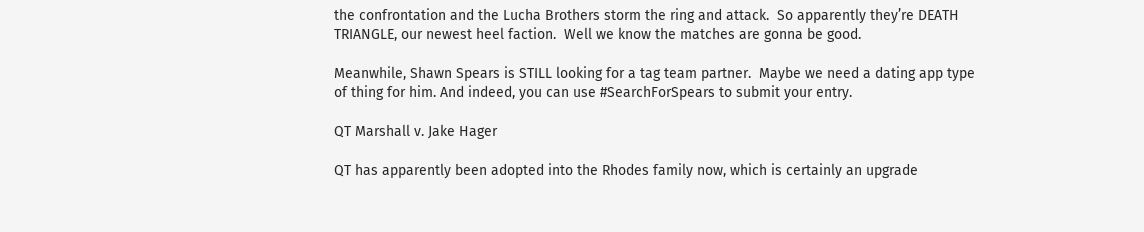the confrontation and the Lucha Brothers storm the ring and attack.  So apparently they’re DEATH TRIANGLE, our newest heel faction.  Well we know the matches are gonna be good.

Meanwhile, Shawn Spears is STILL looking for a tag team partner.  Maybe we need a dating app type of thing for him. And indeed, you can use #SearchForSpears to submit your entry.

QT Marshall v. Jake Hager

QT has apparently been adopted into the Rhodes family now, which is certainly an upgrade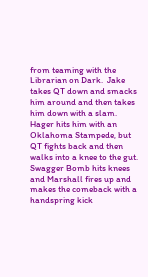from teaming with the Librarian on Dark.  Jake takes QT down and smacks him around and then takes him down with a slam.  Hager hits him with an Oklahoma Stampede, but QT fights back and then walks into a knee to the gut.  Swagger Bomb hits knees and Marshall fires up and makes the comeback with a handspring kick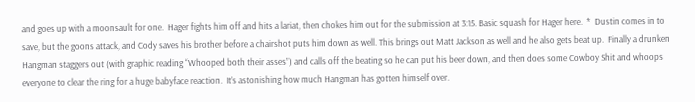and goes up with a moonsault for one.  Hager fights him off and hits a lariat, then chokes him out for the submission at 3:15. Basic squash for Hager here.  *  Dustin comes in to save, but the goons attack, and Cody saves his brother before a chairshot puts him down as well. This brings out Matt Jackson as well and he also gets beat up.  Finally a drunken Hangman staggers out (with graphic reading “Whooped both their asses”) and calls off the beating so he can put his beer down, and then does some Cowboy Shit and whoops everyone to clear the ring for a huge babyface reaction.  It’s astonishing how much Hangman has gotten himself over.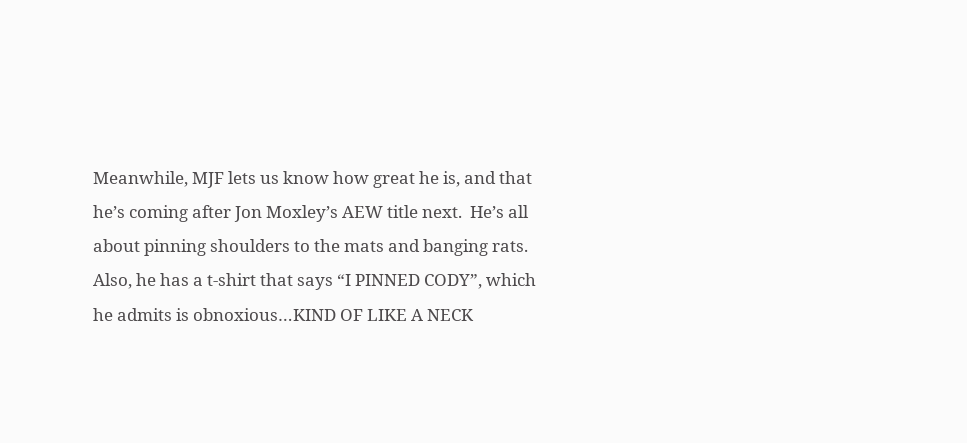Meanwhile, MJF lets us know how great he is, and that he’s coming after Jon Moxley’s AEW title next.  He’s all about pinning shoulders to the mats and banging rats. Also, he has a t-shirt that says “I PINNED CODY”, which he admits is obnoxious…KIND OF LIKE A NECK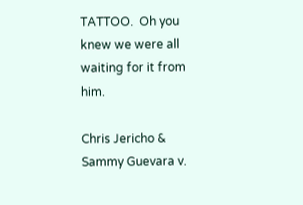TATTOO.  Oh you knew we were all waiting for it from him.

Chris Jericho & Sammy Guevara v.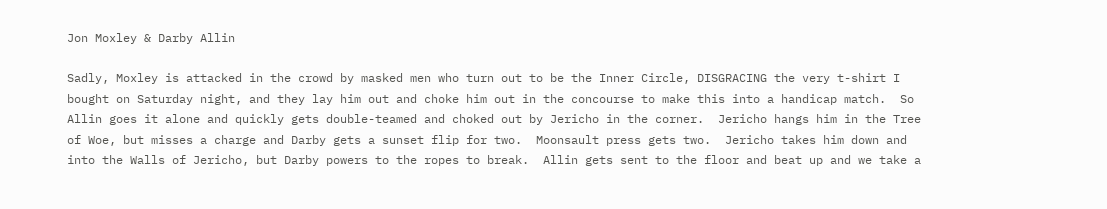Jon Moxley & Darby Allin

Sadly, Moxley is attacked in the crowd by masked men who turn out to be the Inner Circle, DISGRACING the very t-shirt I bought on Saturday night, and they lay him out and choke him out in the concourse to make this into a handicap match.  So Allin goes it alone and quickly gets double-teamed and choked out by Jericho in the corner.  Jericho hangs him in the Tree of Woe, but misses a charge and Darby gets a sunset flip for two.  Moonsault press gets two.  Jericho takes him down and into the Walls of Jericho, but Darby powers to the ropes to break.  Allin gets sent to the floor and beat up and we take a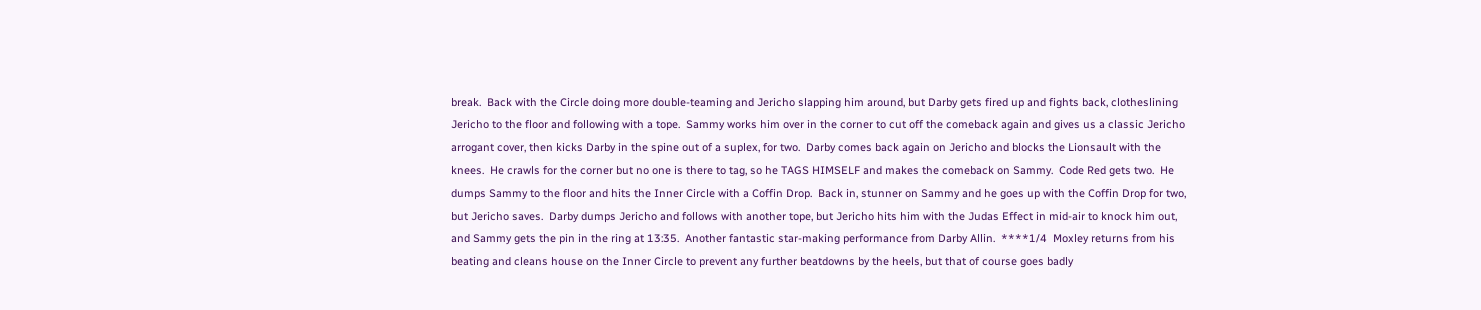break.  Back with the Circle doing more double-teaming and Jericho slapping him around, but Darby gets fired up and fights back, clotheslining Jericho to the floor and following with a tope.  Sammy works him over in the corner to cut off the comeback again and gives us a classic Jericho arrogant cover, then kicks Darby in the spine out of a suplex, for two.  Darby comes back again on Jericho and blocks the Lionsault with the knees.  He crawls for the corner but no one is there to tag, so he TAGS HIMSELF and makes the comeback on Sammy.  Code Red gets two.  He dumps Sammy to the floor and hits the Inner Circle with a Coffin Drop.  Back in, stunner on Sammy and he goes up with the Coffin Drop for two, but Jericho saves.  Darby dumps Jericho and follows with another tope, but Jericho hits him with the Judas Effect in mid-air to knock him out, and Sammy gets the pin in the ring at 13:35.  Another fantastic star-making performance from Darby Allin.  ****1/4  Moxley returns from his beating and cleans house on the Inner Circle to prevent any further beatdowns by the heels, but that of course goes badly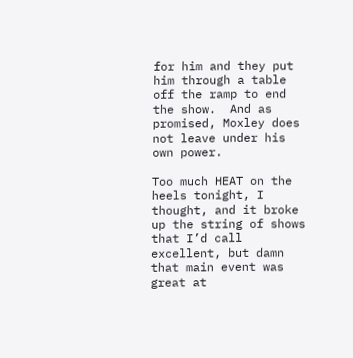for him and they put him through a table off the ramp to end the show.  And as promised, Moxley does not leave under his own power.

Too much HEAT on the heels tonight, I thought, and it broke up the string of shows that I’d call excellent, but damn that main event was great at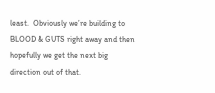least.  Obviously we’re building to BLOOD & GUTS right away and then hopefully we get the next big direction out of that.